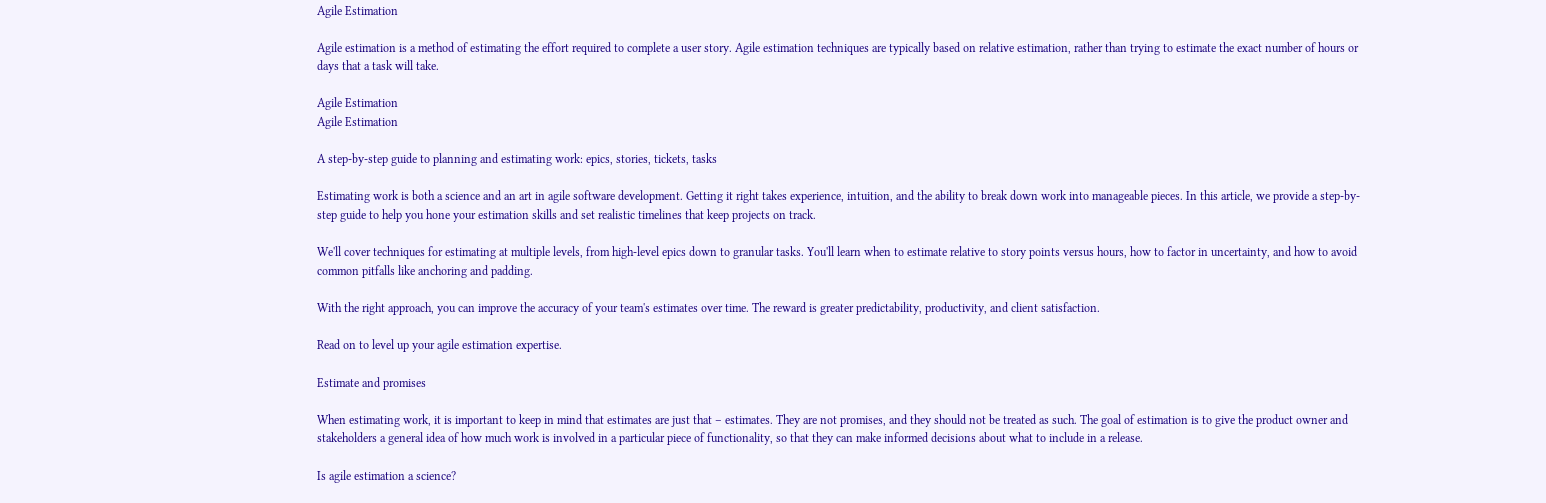Agile Estimation

Agile estimation is a method of estimating the effort required to complete a user story. Agile estimation techniques are typically based on relative estimation, rather than trying to estimate the exact number of hours or days that a task will take.

Agile Estimation
Agile Estimation

A step-by-step guide to planning and estimating work: epics, stories, tickets, tasks

Estimating work is both a science and an art in agile software development. Getting it right takes experience, intuition, and the ability to break down work into manageable pieces. In this article, we provide a step-by-step guide to help you hone your estimation skills and set realistic timelines that keep projects on track.

We'll cover techniques for estimating at multiple levels, from high-level epics down to granular tasks. You'll learn when to estimate relative to story points versus hours, how to factor in uncertainty, and how to avoid common pitfalls like anchoring and padding.

With the right approach, you can improve the accuracy of your team's estimates over time. The reward is greater predictability, productivity, and client satisfaction.

Read on to level up your agile estimation expertise.

Estimate and promises

When estimating work, it is important to keep in mind that estimates are just that – estimates. They are not promises, and they should not be treated as such. The goal of estimation is to give the product owner and stakeholders a general idea of how much work is involved in a particular piece of functionality, so that they can make informed decisions about what to include in a release.

Is agile estimation a science?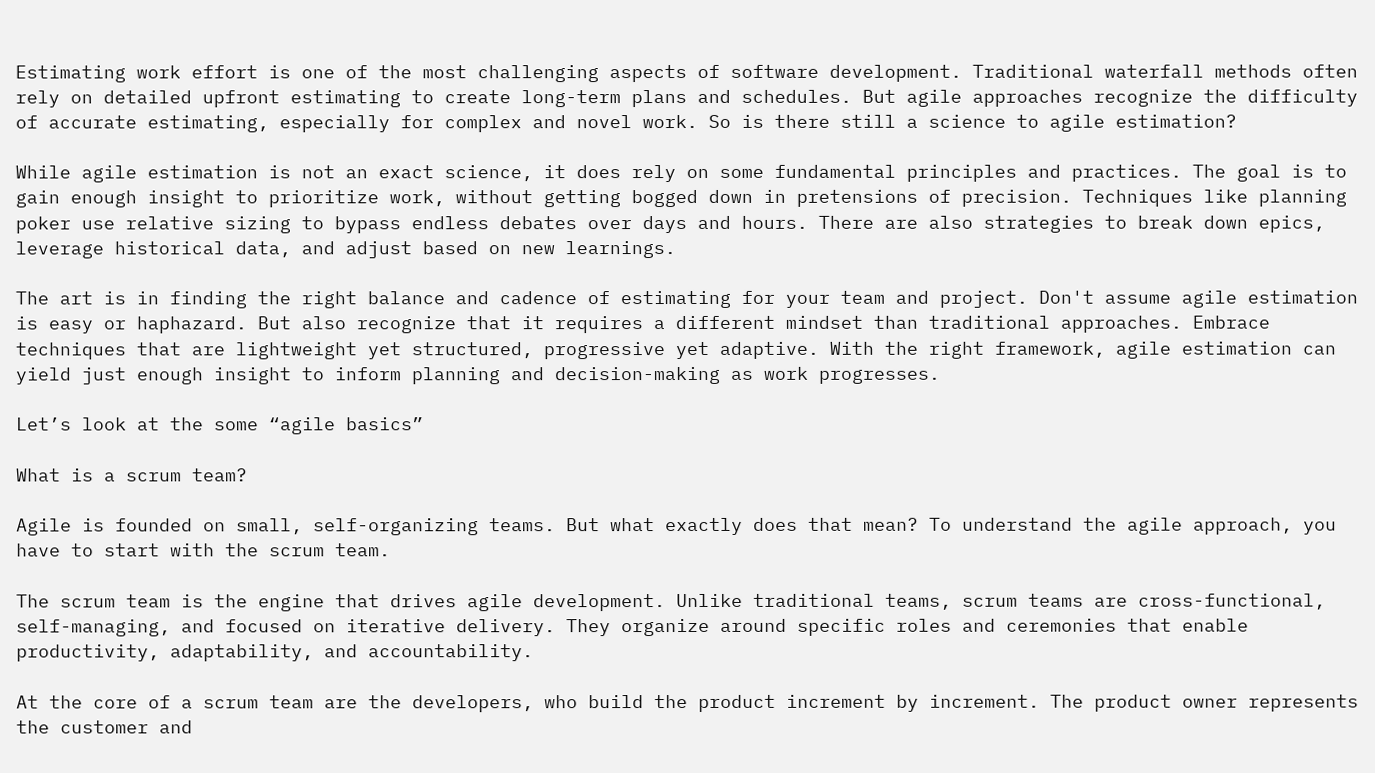Estimating work effort is one of the most challenging aspects of software development. Traditional waterfall methods often rely on detailed upfront estimating to create long-term plans and schedules. But agile approaches recognize the difficulty of accurate estimating, especially for complex and novel work. So is there still a science to agile estimation?

While agile estimation is not an exact science, it does rely on some fundamental principles and practices. The goal is to gain enough insight to prioritize work, without getting bogged down in pretensions of precision. Techniques like planning poker use relative sizing to bypass endless debates over days and hours. There are also strategies to break down epics, leverage historical data, and adjust based on new learnings.

The art is in finding the right balance and cadence of estimating for your team and project. Don't assume agile estimation is easy or haphazard. But also recognize that it requires a different mindset than traditional approaches. Embrace techniques that are lightweight yet structured, progressive yet adaptive. With the right framework, agile estimation can yield just enough insight to inform planning and decision-making as work progresses.

Let’s look at the some “agile basics”

What is a scrum team?

Agile is founded on small, self-organizing teams. But what exactly does that mean? To understand the agile approach, you have to start with the scrum team.

The scrum team is the engine that drives agile development. Unlike traditional teams, scrum teams are cross-functional, self-managing, and focused on iterative delivery. They organize around specific roles and ceremonies that enable productivity, adaptability, and accountability.

At the core of a scrum team are the developers, who build the product increment by increment. The product owner represents the customer and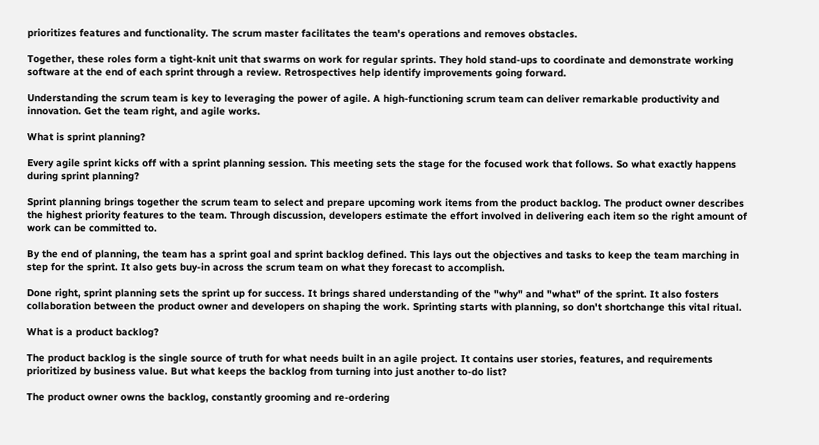prioritizes features and functionality. The scrum master facilitates the team's operations and removes obstacles.

Together, these roles form a tight-knit unit that swarms on work for regular sprints. They hold stand-ups to coordinate and demonstrate working software at the end of each sprint through a review. Retrospectives help identify improvements going forward.

Understanding the scrum team is key to leveraging the power of agile. A high-functioning scrum team can deliver remarkable productivity and innovation. Get the team right, and agile works.

What is sprint planning?

Every agile sprint kicks off with a sprint planning session. This meeting sets the stage for the focused work that follows. So what exactly happens during sprint planning?

Sprint planning brings together the scrum team to select and prepare upcoming work items from the product backlog. The product owner describes the highest priority features to the team. Through discussion, developers estimate the effort involved in delivering each item so the right amount of work can be committed to.

By the end of planning, the team has a sprint goal and sprint backlog defined. This lays out the objectives and tasks to keep the team marching in step for the sprint. It also gets buy-in across the scrum team on what they forecast to accomplish.

Done right, sprint planning sets the sprint up for success. It brings shared understanding of the "why" and "what" of the sprint. It also fosters collaboration between the product owner and developers on shaping the work. Sprinting starts with planning, so don't shortchange this vital ritual.

What is a product backlog?

The product backlog is the single source of truth for what needs built in an agile project. It contains user stories, features, and requirements prioritized by business value. But what keeps the backlog from turning into just another to-do list?

The product owner owns the backlog, constantly grooming and re-ordering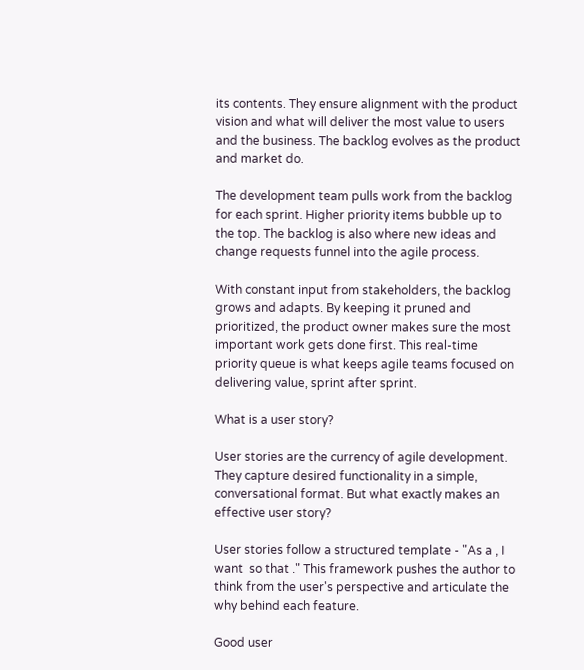its contents. They ensure alignment with the product vision and what will deliver the most value to users and the business. The backlog evolves as the product and market do.

The development team pulls work from the backlog for each sprint. Higher priority items bubble up to the top. The backlog is also where new ideas and change requests funnel into the agile process.

With constant input from stakeholders, the backlog grows and adapts. By keeping it pruned and prioritized, the product owner makes sure the most important work gets done first. This real-time priority queue is what keeps agile teams focused on delivering value, sprint after sprint.

What is a user story?

User stories are the currency of agile development. They capture desired functionality in a simple, conversational format. But what exactly makes an effective user story?

User stories follow a structured template - "As a , I want  so that ." This framework pushes the author to think from the user's perspective and articulate the why behind each feature.

Good user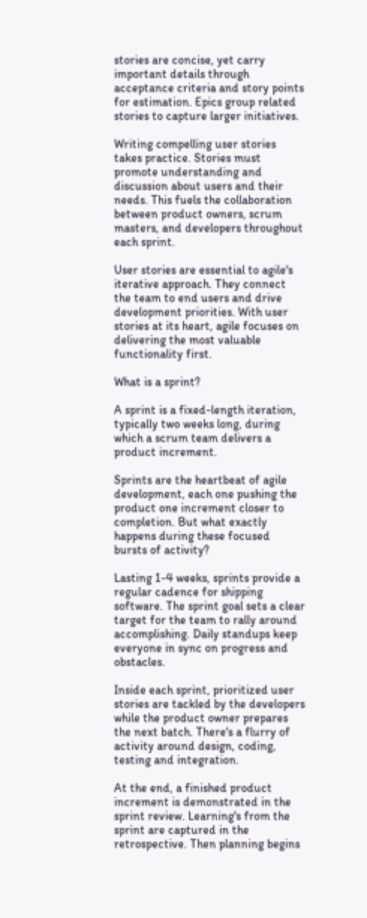stories are concise, yet carry important details through acceptance criteria and story points for estimation. Epics group related stories to capture larger initiatives.

Writing compelling user stories takes practice. Stories must promote understanding and discussion about users and their needs. This fuels the collaboration between product owners, scrum masters, and developers throughout each sprint.

User stories are essential to agile's iterative approach. They connect the team to end users and drive development priorities. With user stories at its heart, agile focuses on delivering the most valuable functionality first.

What is a sprint?

A sprint is a fixed-length iteration, typically two weeks long, during which a scrum team delivers a product increment.

Sprints are the heartbeat of agile development, each one pushing the product one increment closer to completion. But what exactly happens during these focused bursts of activity?

Lasting 1-4 weeks, sprints provide a regular cadence for shipping software. The sprint goal sets a clear target for the team to rally around accomplishing. Daily standups keep everyone in sync on progress and obstacles.

Inside each sprint, prioritized user stories are tackled by the developers while the product owner prepares the next batch. There's a flurry of activity around design, coding, testing and integration.

At the end, a finished product increment is demonstrated in the sprint review. Learning's from the sprint are captured in the retrospective. Then planning begins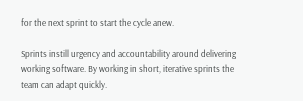for the next sprint to start the cycle anew.

Sprints instill urgency and accountability around delivering working software. By working in short, iterative sprints the team can adapt quickly.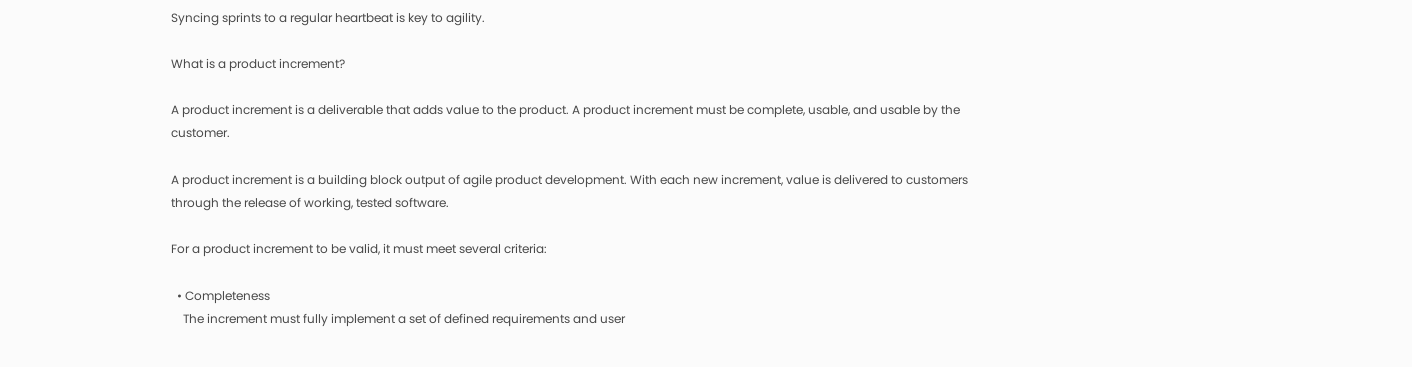Syncing sprints to a regular heartbeat is key to agility.

What is a product increment?

A product increment is a deliverable that adds value to the product. A product increment must be complete, usable, and usable by the customer.

A product increment is a building block output of agile product development. With each new increment, value is delivered to customers through the release of working, tested software.

For a product increment to be valid, it must meet several criteria:

  • Completeness
    The increment must fully implement a set of defined requirements and user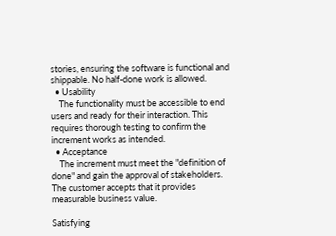stories, ensuring the software is functional and shippable. No half-done work is allowed.
  • Usability
    The functionality must be accessible to end users and ready for their interaction. This requires thorough testing to confirm the increment works as intended.
  • Acceptance
    The increment must meet the "definition of done" and gain the approval of stakeholders. The customer accepts that it provides measurable business value.

Satisfying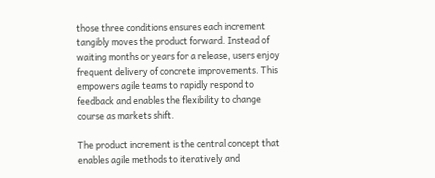those three conditions ensures each increment tangibly moves the product forward. Instead of waiting months or years for a release, users enjoy frequent delivery of concrete improvements. This empowers agile teams to rapidly respond to feedback and enables the flexibility to change course as markets shift.

The product increment is the central concept that enables agile methods to iteratively and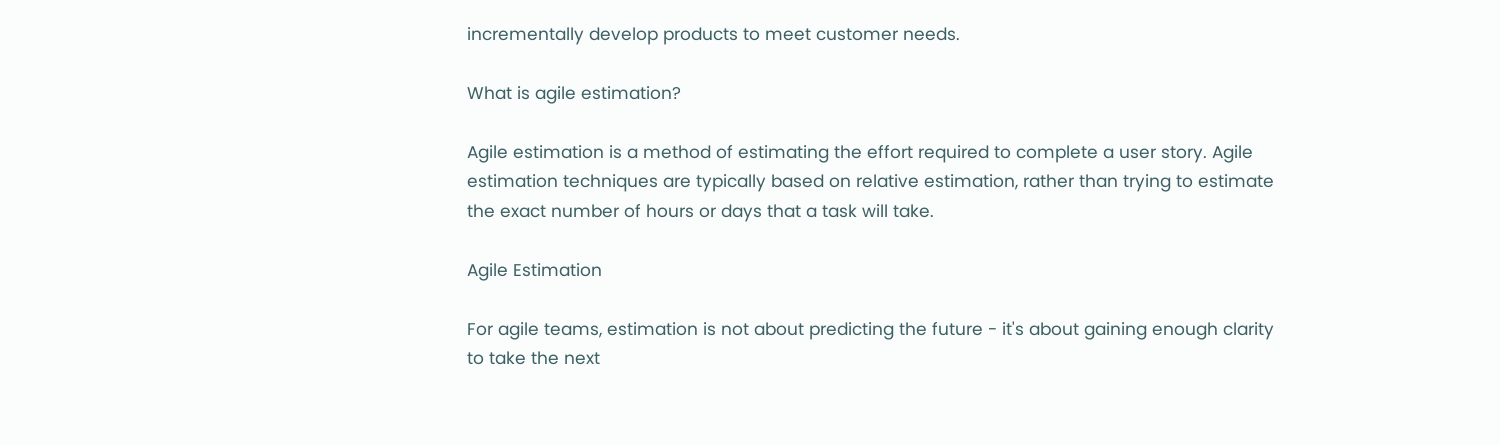incrementally develop products to meet customer needs.

What is agile estimation?

Agile estimation is a method of estimating the effort required to complete a user story. Agile estimation techniques are typically based on relative estimation, rather than trying to estimate the exact number of hours or days that a task will take.

Agile Estimation

For agile teams, estimation is not about predicting the future - it's about gaining enough clarity to take the next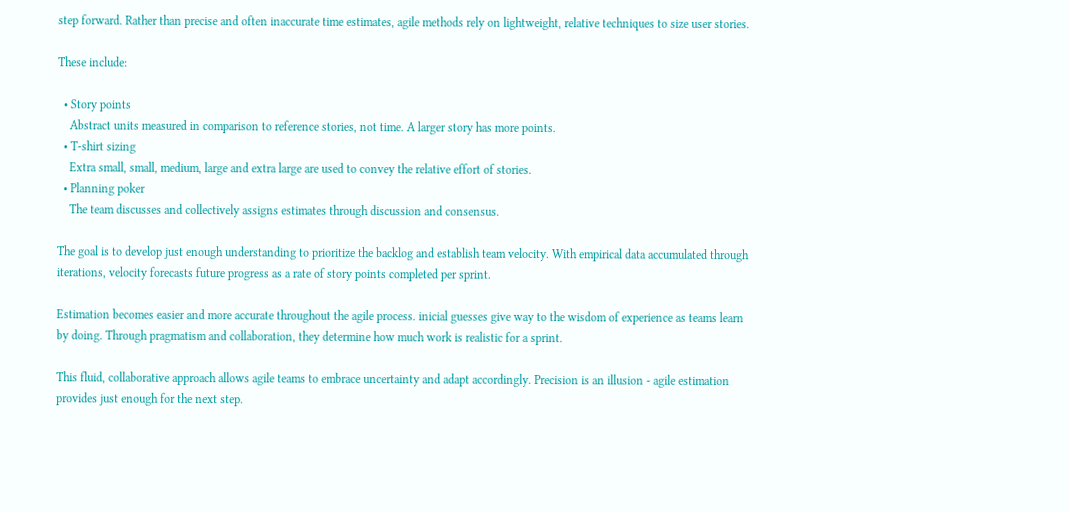step forward. Rather than precise and often inaccurate time estimates, agile methods rely on lightweight, relative techniques to size user stories.

These include:

  • Story points
    Abstract units measured in comparison to reference stories, not time. A larger story has more points.
  • T-shirt sizing
    Extra small, small, medium, large and extra large are used to convey the relative effort of stories.
  • Planning poker
    The team discusses and collectively assigns estimates through discussion and consensus.

The goal is to develop just enough understanding to prioritize the backlog and establish team velocity. With empirical data accumulated through iterations, velocity forecasts future progress as a rate of story points completed per sprint.

Estimation becomes easier and more accurate throughout the agile process. inicial guesses give way to the wisdom of experience as teams learn by doing. Through pragmatism and collaboration, they determine how much work is realistic for a sprint.

This fluid, collaborative approach allows agile teams to embrace uncertainty and adapt accordingly. Precision is an illusion - agile estimation provides just enough for the next step.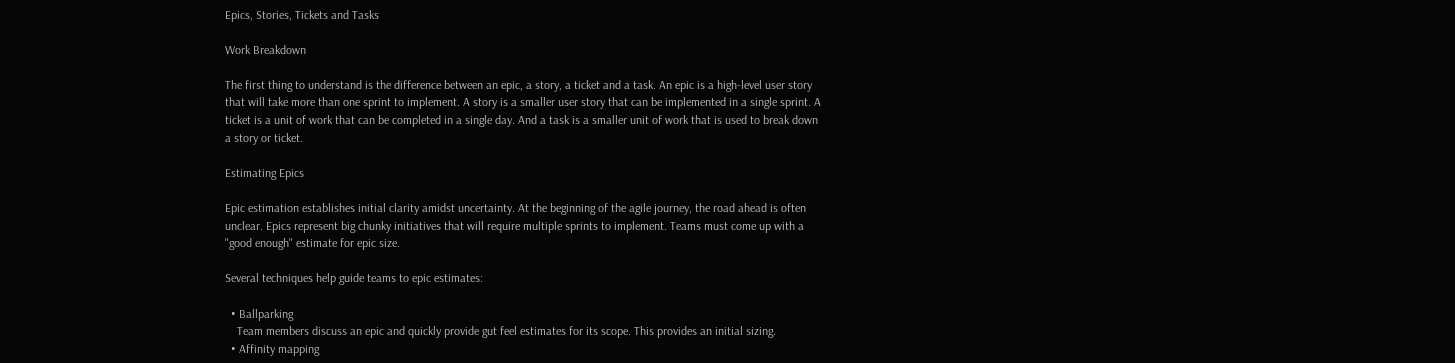Epics, Stories, Tickets and Tasks

Work Breakdown

The first thing to understand is the difference between an epic, a story, a ticket and a task. An epic is a high-level user story that will take more than one sprint to implement. A story is a smaller user story that can be implemented in a single sprint. A ticket is a unit of work that can be completed in a single day. And a task is a smaller unit of work that is used to break down a story or ticket.

Estimating Epics

Epic estimation establishes initial clarity amidst uncertainty. At the beginning of the agile journey, the road ahead is often unclear. Epics represent big chunky initiatives that will require multiple sprints to implement. Teams must come up with a "good enough" estimate for epic size.

Several techniques help guide teams to epic estimates:

  • Ballparking
    Team members discuss an epic and quickly provide gut feel estimates for its scope. This provides an initial sizing.
  • Affinity mapping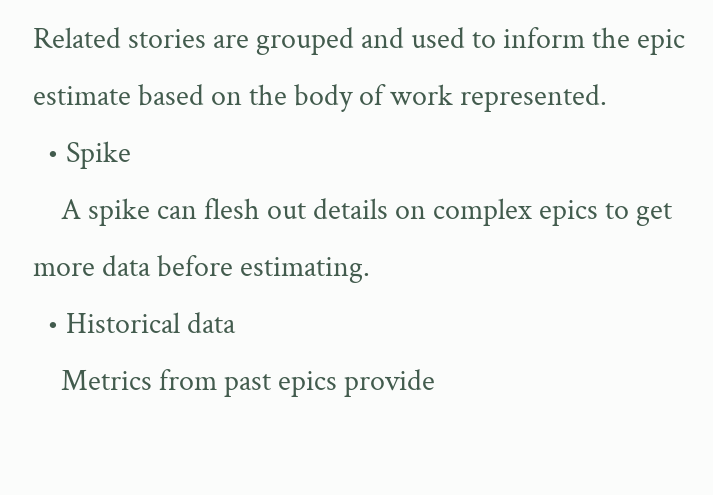Related stories are grouped and used to inform the epic estimate based on the body of work represented.
  • Spike
    A spike can flesh out details on complex epics to get more data before estimating.
  • Historical data
    Metrics from past epics provide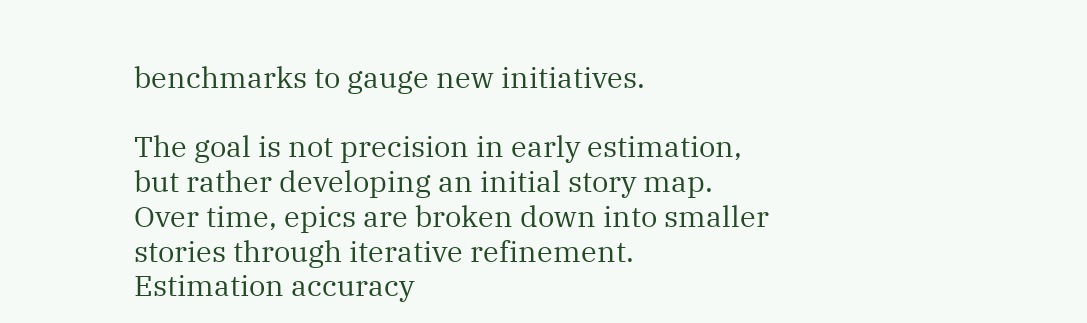benchmarks to gauge new initiatives.

The goal is not precision in early estimation, but rather developing an initial story map. Over time, epics are broken down into smaller stories through iterative refinement. Estimation accuracy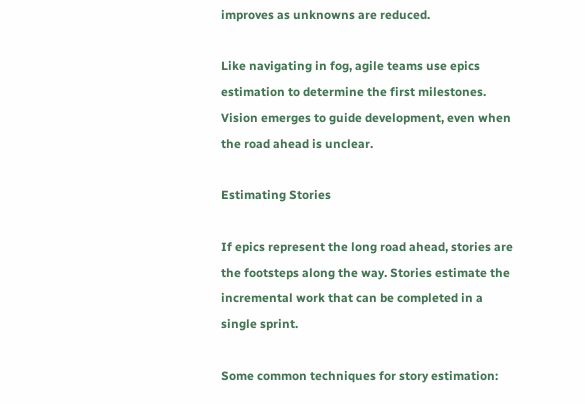improves as unknowns are reduced.

Like navigating in fog, agile teams use epics estimation to determine the first milestones. Vision emerges to guide development, even when the road ahead is unclear.

Estimating Stories

If epics represent the long road ahead, stories are the footsteps along the way. Stories estimate the incremental work that can be completed in a single sprint.

Some common techniques for story estimation: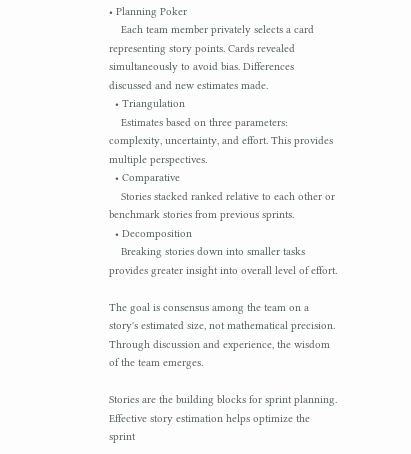• Planning Poker
    Each team member privately selects a card representing story points. Cards revealed simultaneously to avoid bias. Differences discussed and new estimates made.
  • Triangulation
    Estimates based on three parameters: complexity, uncertainty, and effort. This provides multiple perspectives.
  • Comparative
    Stories stacked ranked relative to each other or benchmark stories from previous sprints.
  • Decomposition
    Breaking stories down into smaller tasks provides greater insight into overall level of effort.

The goal is consensus among the team on a story's estimated size, not mathematical precision. Through discussion and experience, the wisdom of the team emerges.

Stories are the building blocks for sprint planning. Effective story estimation helps optimize the sprint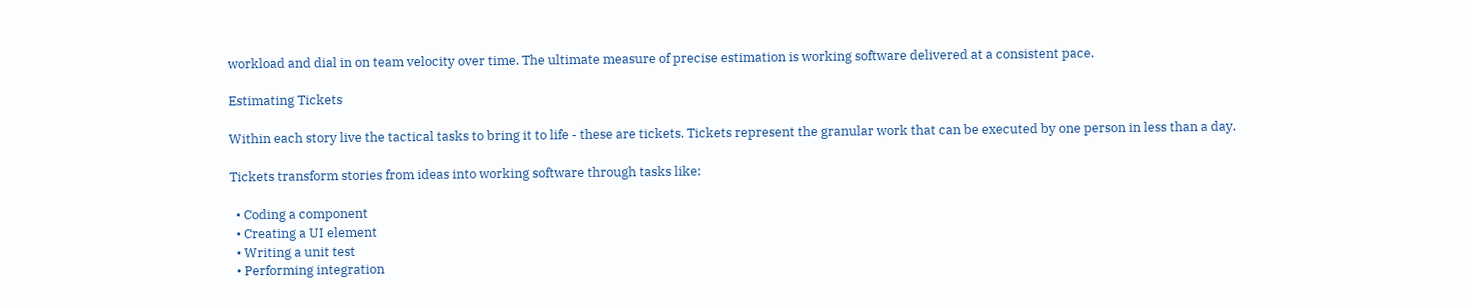workload and dial in on team velocity over time. The ultimate measure of precise estimation is working software delivered at a consistent pace.

Estimating Tickets

Within each story live the tactical tasks to bring it to life - these are tickets. Tickets represent the granular work that can be executed by one person in less than a day.

Tickets transform stories from ideas into working software through tasks like:

  • Coding a component
  • Creating a UI element
  • Writing a unit test
  • Performing integration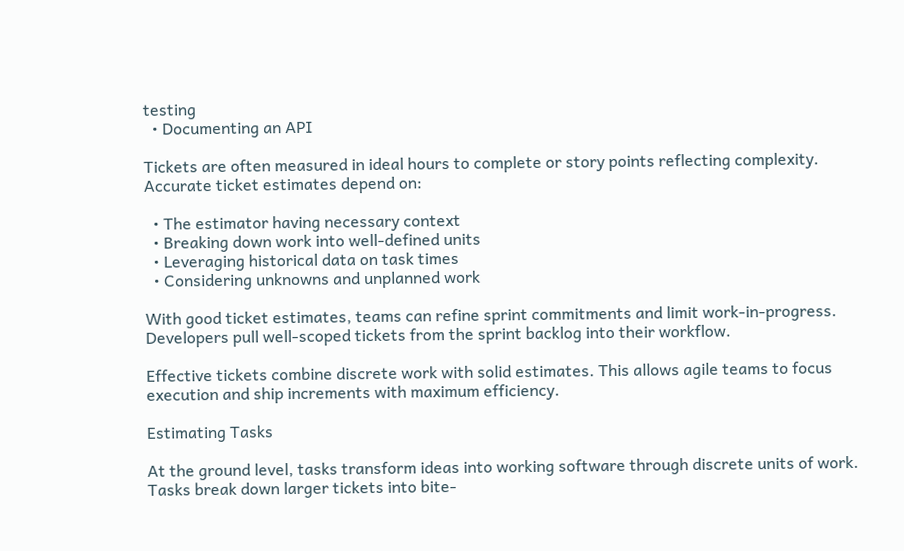testing
  • Documenting an API

Tickets are often measured in ideal hours to complete or story points reflecting complexity. Accurate ticket estimates depend on:

  • The estimator having necessary context
  • Breaking down work into well-defined units
  • Leveraging historical data on task times
  • Considering unknowns and unplanned work

With good ticket estimates, teams can refine sprint commitments and limit work-in-progress. Developers pull well-scoped tickets from the sprint backlog into their workflow.

Effective tickets combine discrete work with solid estimates. This allows agile teams to focus execution and ship increments with maximum efficiency.

Estimating Tasks

At the ground level, tasks transform ideas into working software through discrete units of work. Tasks break down larger tickets into bite-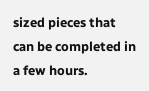sized pieces that can be completed in a few hours.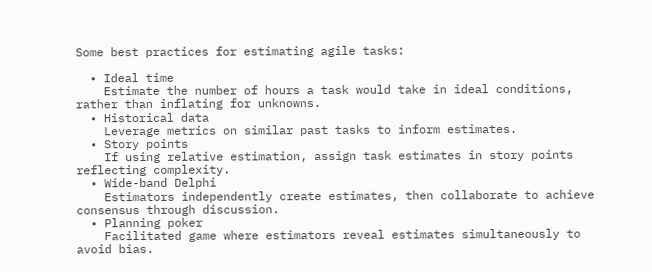Some best practices for estimating agile tasks:

  • Ideal time
    Estimate the number of hours a task would take in ideal conditions, rather than inflating for unknowns.
  • Historical data
    Leverage metrics on similar past tasks to inform estimates.
  • Story points
    If using relative estimation, assign task estimates in story points reflecting complexity.
  • Wide-band Delphi
    Estimators independently create estimates, then collaborate to achieve consensus through discussion.
  • Planning poker
    Facilitated game where estimators reveal estimates simultaneously to avoid bias.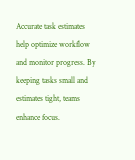Accurate task estimates help optimize workflow and monitor progress. By keeping tasks small and estimates tight, teams enhance focus.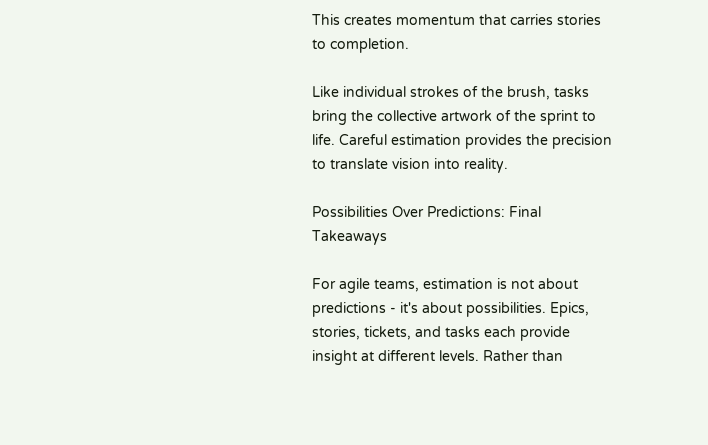This creates momentum that carries stories to completion.

Like individual strokes of the brush, tasks bring the collective artwork of the sprint to life. Careful estimation provides the precision to translate vision into reality.

Possibilities Over Predictions: Final Takeaways

For agile teams, estimation is not about predictions - it's about possibilities. Epics, stories, tickets, and tasks each provide insight at different levels. Rather than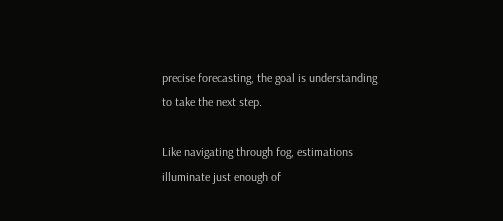precise forecasting, the goal is understanding to take the next step.

Like navigating through fog, estimations illuminate just enough of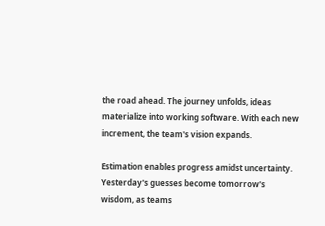the road ahead. The journey unfolds, ideas materialize into working software. With each new increment, the team's vision expands.

Estimation enables progress amidst uncertainty. Yesterday's guesses become tomorrow's wisdom, as teams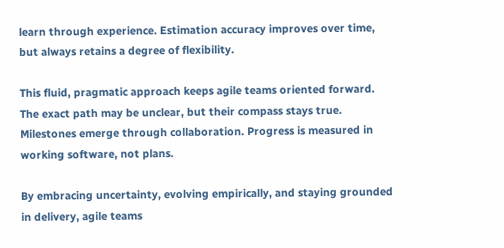learn through experience. Estimation accuracy improves over time, but always retains a degree of flexibility.

This fluid, pragmatic approach keeps agile teams oriented forward. The exact path may be unclear, but their compass stays true. Milestones emerge through collaboration. Progress is measured in working software, not plans.

By embracing uncertainty, evolving empirically, and staying grounded in delivery, agile teams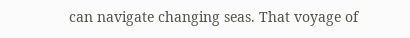can navigate changing seas. That voyage of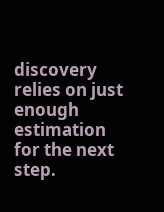discovery relies on just enough estimation for the next step.